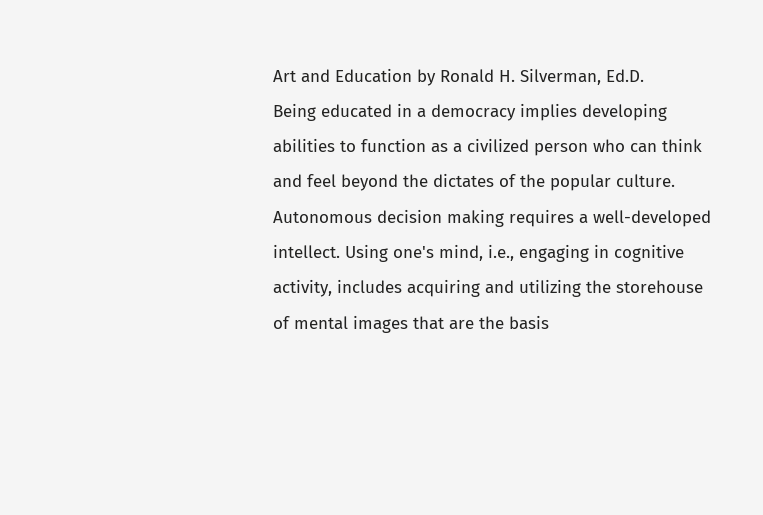Art and Education by Ronald H. Silverman, Ed.D.
Being educated in a democracy implies developing abilities to function as a civilized person who can think and feel beyond the dictates of the popular culture. Autonomous decision making requires a well-developed intellect. Using one's mind, i.e., engaging in cognitive activity, includes acquiring and utilizing the storehouse of mental images that are the basis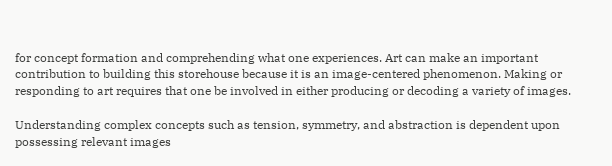for concept formation and comprehending what one experiences. Art can make an important contribution to building this storehouse because it is an image-centered phenomenon. Making or responding to art requires that one be involved in either producing or decoding a variety of images.

Understanding complex concepts such as tension, symmetry, and abstraction is dependent upon possessing relevant images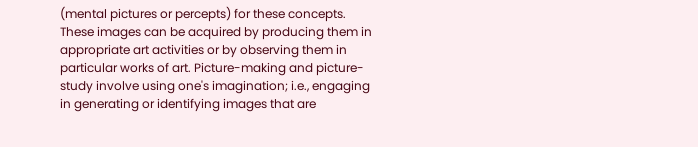(mental pictures or percepts) for these concepts. These images can be acquired by producing them in appropriate art activities or by observing them in particular works of art. Picture-making and picture-study involve using one's imagination; i.e., engaging in generating or identifying images that are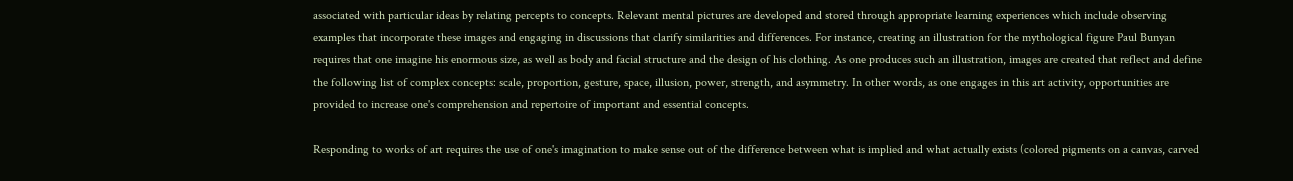associated with particular ideas by relating percepts to concepts. Relevant mental pictures are developed and stored through appropriate learning experiences which include observing examples that incorporate these images and engaging in discussions that clarify similarities and differences. For instance, creating an illustration for the mythological figure Paul Bunyan requires that one imagine his enormous size, as well as body and facial structure and the design of his clothing. As one produces such an illustration, images are created that reflect and define the following list of complex concepts: scale, proportion, gesture, space, illusion, power, strength, and asymmetry. In other words, as one engages in this art activity, opportunities are provided to increase one's comprehension and repertoire of important and essential concepts.

Responding to works of art requires the use of one's imagination to make sense out of the difference between what is implied and what actually exists (colored pigments on a canvas, carved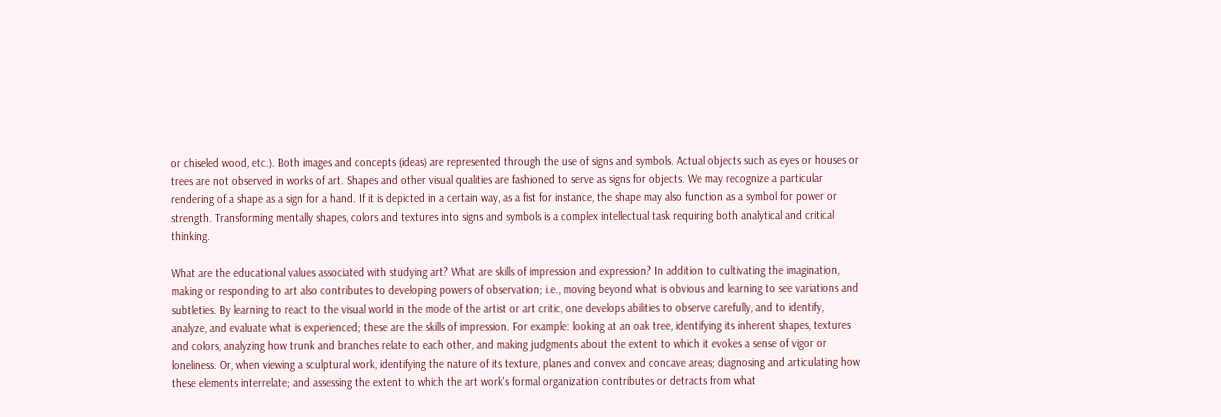or chiseled wood, etc.). Both images and concepts (ideas) are represented through the use of signs and symbols. Actual objects such as eyes or houses or trees are not observed in works of art. Shapes and other visual qualities are fashioned to serve as signs for objects. We may recognize a particular rendering of a shape as a sign for a hand. If it is depicted in a certain way, as a fist for instance, the shape may also function as a symbol for power or strength. Transforming mentally shapes, colors and textures into signs and symbols is a complex intellectual task requiring both analytical and critical thinking.

What are the educational values associated with studying art? What are skills of impression and expression? In addition to cultivating the imagination, making or responding to art also contributes to developing powers of observation; i.e., moving beyond what is obvious and learning to see variations and subtleties. By learning to react to the visual world in the mode of the artist or art critic, one develops abilities to observe carefully, and to identify, analyze, and evaluate what is experienced; these are the skills of impression. For example: looking at an oak tree, identifying its inherent shapes, textures and colors, analyzing how trunk and branches relate to each other, and making judgments about the extent to which it evokes a sense of vigor or loneliness. Or, when viewing a sculptural work, identifying the nature of its texture, planes and convex and concave areas; diagnosing and articulating how these elements interrelate; and assessing the extent to which the art work's formal organization contributes or detracts from what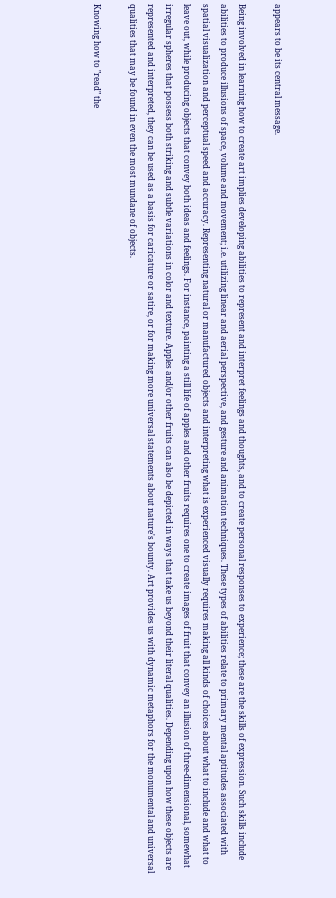appears to be its central message.

Being involved in learning how to create art implies developing abilities to represent and interpret feelings and thoughts, and to create personal responses to experience; these are the skills of expression. Such skills include abilities to produce illusions of space, volume and movement; i.e. utilizing linear and aerial perspective, and gesture and animation techniques. These types of abilities relate to primary mental aptitudes associated with spatial visualization and perceptual speed and accuracy. Representing natural or manufactured objects and interpreting what is experienced visually requires making all kinds of choices about what to include and what to leave out, while producing objects that convey both ideas and feelings. For instance, painting a still life of apples and other fruits requires one to create images of fruit that convey an illusion of three-dimensional, somewhat irregular spheres that possess both striking and subtle variations in color and texture. Apples and/or other fruits can also be depicted in ways that take us beyond their literal qualities. Depending upon how these objects are represented and interpreted, they can be used as a basis for caricature or satire, or for making more universal statements about nature's bounty. Art provides us with dynamic metaphors for the monumental and universal qualities that may be found in even the most mundane of objects.

Knowing how to "read" the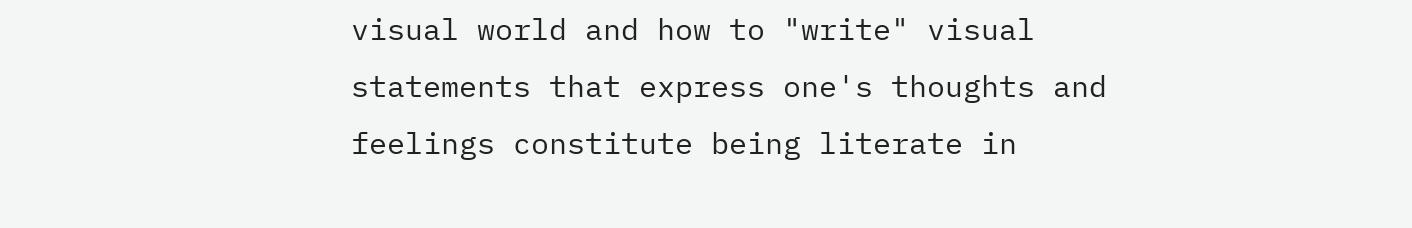visual world and how to "write" visual statements that express one's thoughts and feelings constitute being literate in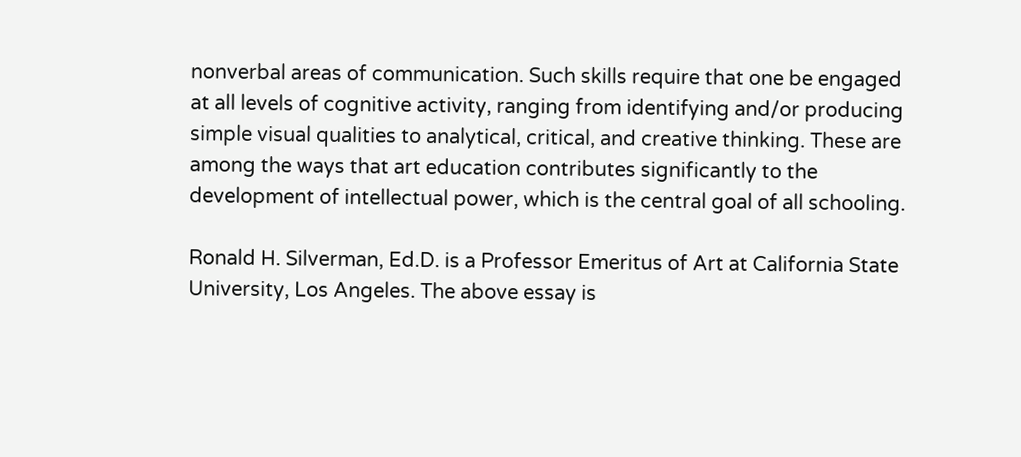nonverbal areas of communication. Such skills require that one be engaged at all levels of cognitive activity, ranging from identifying and/or producing simple visual qualities to analytical, critical, and creative thinking. These are among the ways that art education contributes significantly to the development of intellectual power, which is the central goal of all schooling.

Ronald H. Silverman, Ed.D. is a Professor Emeritus of Art at California State University, Los Angeles. The above essay is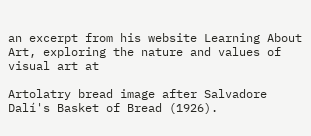an excerpt from his website Learning About Art, exploring the nature and values of visual art at

Artolatry bread image after Salvadore Dalí's Basket of Bread (1926).